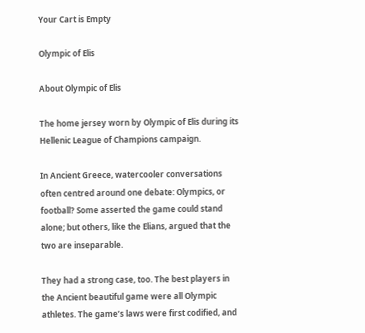Your Cart is Empty

Olympic of Elis

About Olympic of Elis

The home jersey worn by Olympic of Elis during its Hellenic League of Champions campaign.

In Ancient Greece, watercooler conversations often centred around one debate: Olympics, or football? Some asserted the game could stand alone; but others, like the Elians, argued that the two are inseparable.

They had a strong case, too. The best players in the Ancient beautiful game were all Olympic athletes. The game’s laws were first codified, and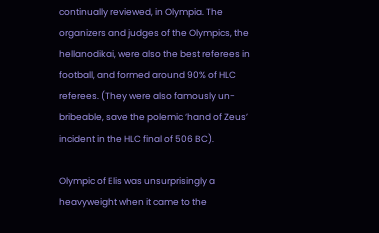continually reviewed, in Olympia. The organizers and judges of the Olympics, the hellanodikai, were also the best referees in football, and formed around 90% of HLC referees. (They were also famously un-bribeable, save the polemic ‘hand of Zeus’ incident in the HLC final of 506 BC).

Olympic of Elis was unsurprisingly a heavyweight when it came to the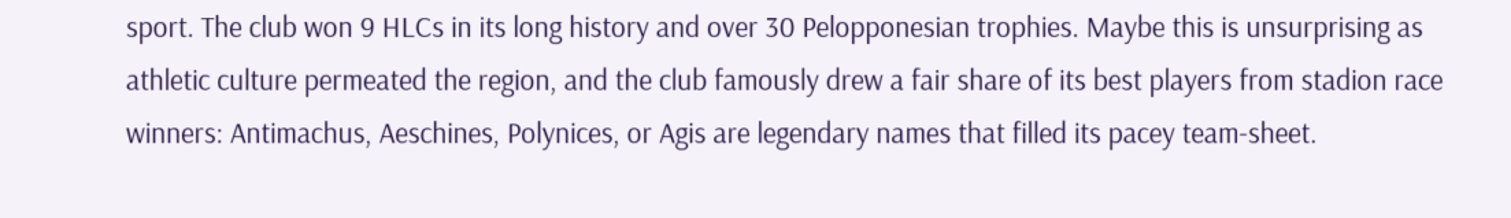sport. The club won 9 HLCs in its long history and over 30 Pelopponesian trophies. Maybe this is unsurprising as athletic culture permeated the region, and the club famously drew a fair share of its best players from stadion race winners: Antimachus, Aeschines, Polynices, or Agis are legendary names that filled its pacey team-sheet.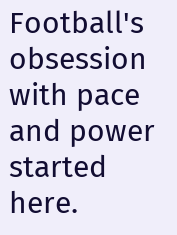Football's obsession with pace and power started here.